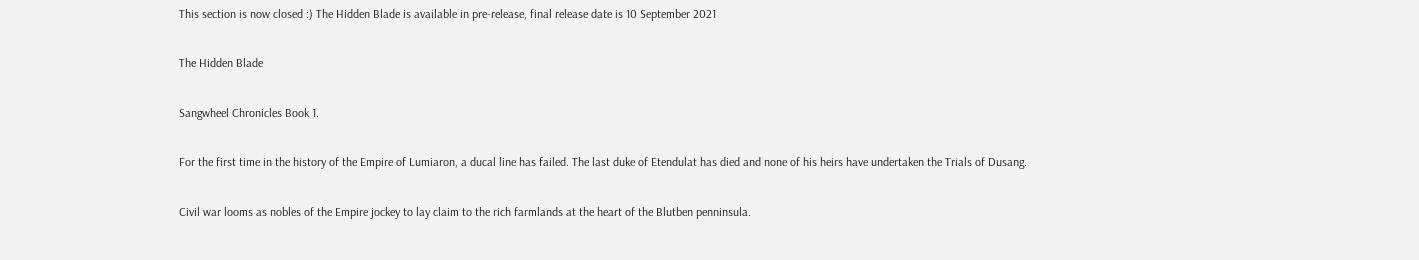This section is now closed :) The Hidden Blade is available in pre-release, final release date is 10 September 2021

The Hidden Blade

Sangwheel Chronicles Book 1.

For the first time in the history of the Empire of Lumiaron, a ducal line has failed. The last duke of Etendulat has died and none of his heirs have undertaken the Trials of Dusang.

Civil war looms as nobles of the Empire jockey to lay claim to the rich farmlands at the heart of the Blutben penninsula.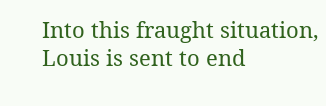Into this fraught situation, Louis is sent to end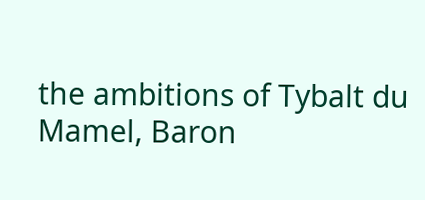the ambitions of Tybalt du Mamel, Baron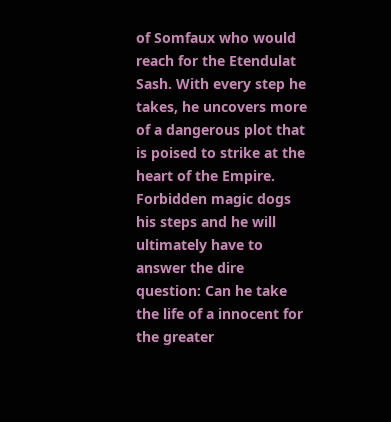of Somfaux who would reach for the Etendulat Sash. With every step he takes, he uncovers more of a dangerous plot that is poised to strike at the heart of the Empire. Forbidden magic dogs his steps and he will ultimately have to answer the dire question: Can he take the life of a innocent for the greater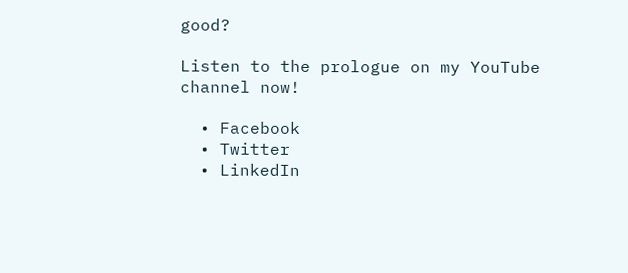good?

Listen to the prologue on my YouTube channel now!

  • Facebook
  • Twitter
  • LinkedIn